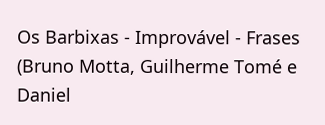Os Barbixas - Improvável - Frases (Bruno Motta, Guilherme Tomé e Daniel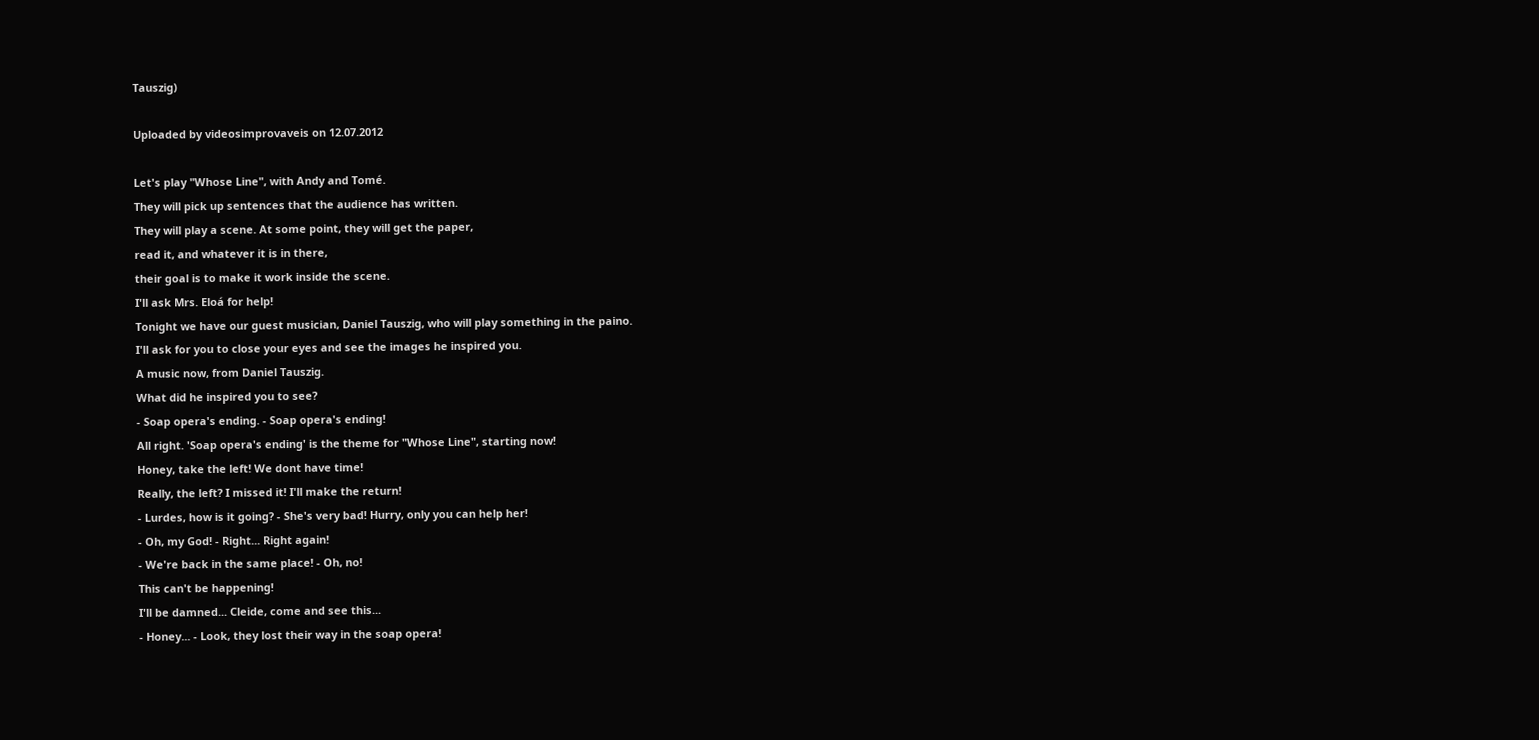Tauszig)

Uploaded by videosimprovaveis on 12.07.2012

Let's play "Whose Line", with Andy and Tomé.
They will pick up sentences that the audience has written.
They will play a scene. At some point, they will get the paper,
read it, and whatever it is in there,
their goal is to make it work inside the scene.
I'll ask Mrs. Eloá for help!
Tonight we have our guest musician, Daniel Tauszig, who will play something in the paino.
I'll ask for you to close your eyes and see the images he inspired you.
A music now, from Daniel Tauszig.
What did he inspired you to see?
- Soap opera's ending. - Soap opera's ending!
All right. 'Soap opera's ending' is the theme for "Whose Line", starting now!
Honey, take the left! We dont have time!
Really, the left? I missed it! I'll make the return!
- Lurdes, how is it going? - She's very bad! Hurry, only you can help her!
- Oh, my God! - Right... Right again!
- We're back in the same place! - Oh, no!
This can't be happening!
I'll be damned... Cleide, come and see this...
- Honey... - Look, they lost their way in the soap opera!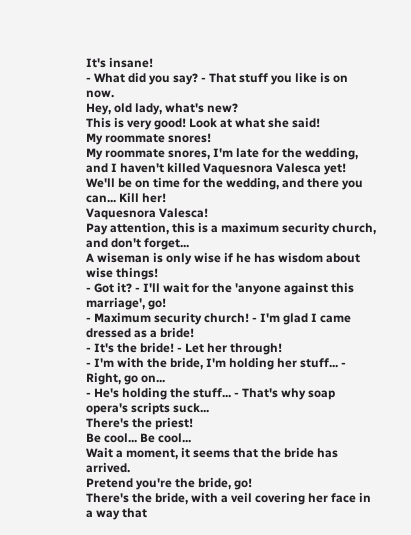It's insane!
- What did you say? - That stuff you like is on now.
Hey, old lady, what's new?
This is very good! Look at what she said!
My roommate snores!
My roommate snores, I'm late for the wedding,
and I haven't killed Vaquesnora Valesca yet!
We'll be on time for the wedding, and there you can... Kill her!
Vaquesnora Valesca!
Pay attention, this is a maximum security church, and don't forget...
A wiseman is only wise if he has wisdom about wise things!
- Got it? - I'll wait for the 'anyone against this marriage', go!
- Maximum security church! - I'm glad I came dressed as a bride!
- It's the bride! - Let her through!
- I'm with the bride, I'm holding her stuff... - Right, go on...
- He's holding the stuff... - That's why soap opera's scripts suck...
There's the priest!
Be cool... Be cool...
Wait a moment, it seems that the bride has arrived.
Pretend you're the bride, go!
There's the bride, with a veil covering her face in a way that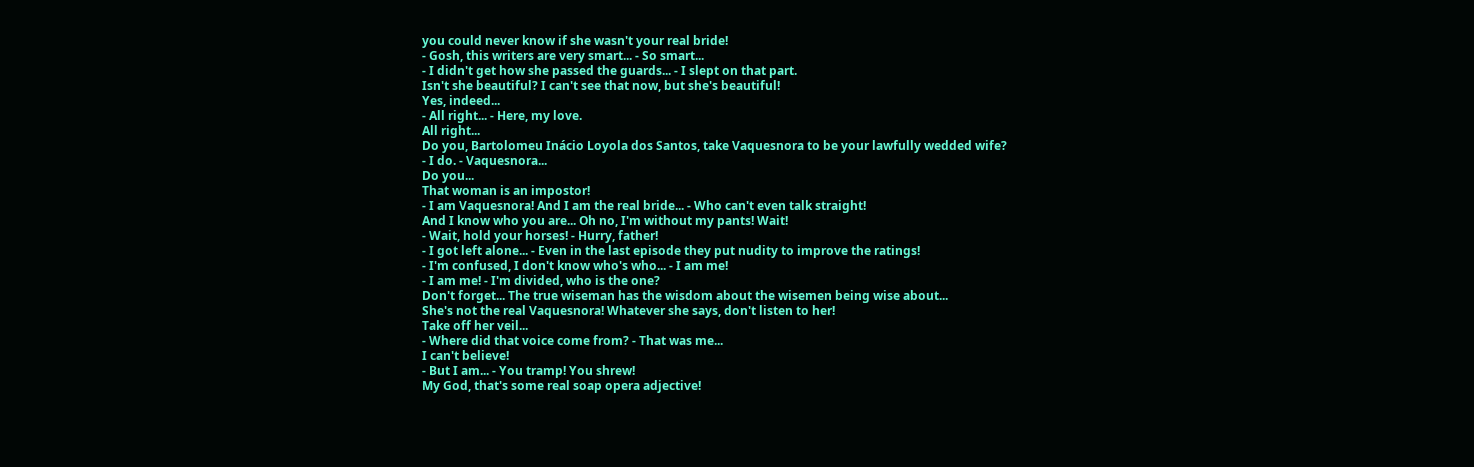you could never know if she wasn't your real bride!
- Gosh, this writers are very smart... - So smart...
- I didn't get how she passed the guards... - I slept on that part.
Isn't she beautiful? I can't see that now, but she's beautiful!
Yes, indeed...
- All right... - Here, my love.
All right...
Do you, Bartolomeu Inácio Loyola dos Santos, take Vaquesnora to be your lawfully wedded wife?
- I do. - Vaquesnora...
Do you...
That woman is an impostor!
- I am Vaquesnora! And I am the real bride... - Who can't even talk straight!
And I know who you are... Oh no, I'm without my pants! Wait!
- Wait, hold your horses! - Hurry, father!
- I got left alone... - Even in the last episode they put nudity to improve the ratings!
- I'm confused, I don't know who's who... - I am me!
- I am me! - I'm divided, who is the one?
Don't forget... The true wiseman has the wisdom about the wisemen being wise about...
She's not the real Vaquesnora! Whatever she says, don't listen to her!
Take off her veil...
- Where did that voice come from? - That was me...
I can't believe!
- But I am... - You tramp! You shrew!
My God, that's some real soap opera adjective!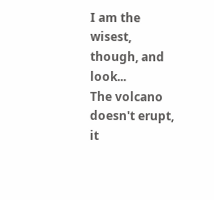I am the wisest, though, and look...
The volcano doesn't erupt, it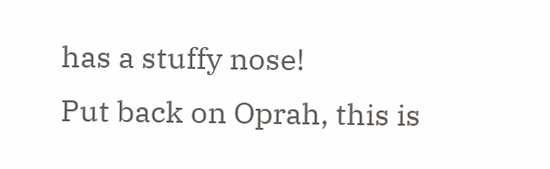has a stuffy nose!
Put back on Oprah, this is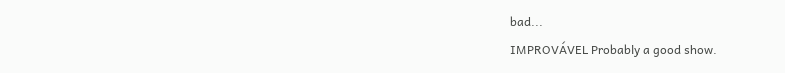bad...
IMPROVÁVEL Probably a good show.